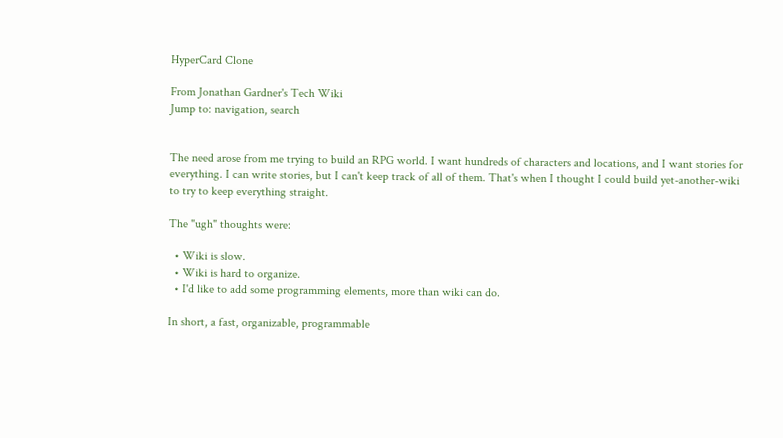HyperCard Clone

From Jonathan Gardner's Tech Wiki
Jump to: navigation, search


The need arose from me trying to build an RPG world. I want hundreds of characters and locations, and I want stories for everything. I can write stories, but I can't keep track of all of them. That's when I thought I could build yet-another-wiki to try to keep everything straight.

The "ugh" thoughts were:

  • Wiki is slow.
  • Wiki is hard to organize.
  • I'd like to add some programming elements, more than wiki can do.

In short, a fast, organizable, programmable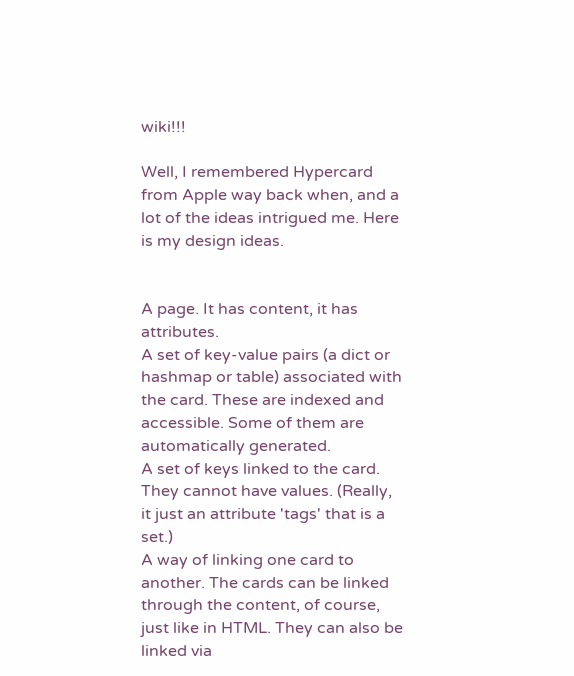wiki!!!

Well, I remembered Hypercard from Apple way back when, and a lot of the ideas intrigued me. Here is my design ideas.


A page. It has content, it has attributes.
A set of key-value pairs (a dict or hashmap or table) associated with the card. These are indexed and accessible. Some of them are automatically generated.
A set of keys linked to the card. They cannot have values. (Really, it just an attribute 'tags' that is a set.)
A way of linking one card to another. The cards can be linked through the content, of course, just like in HTML. They can also be linked via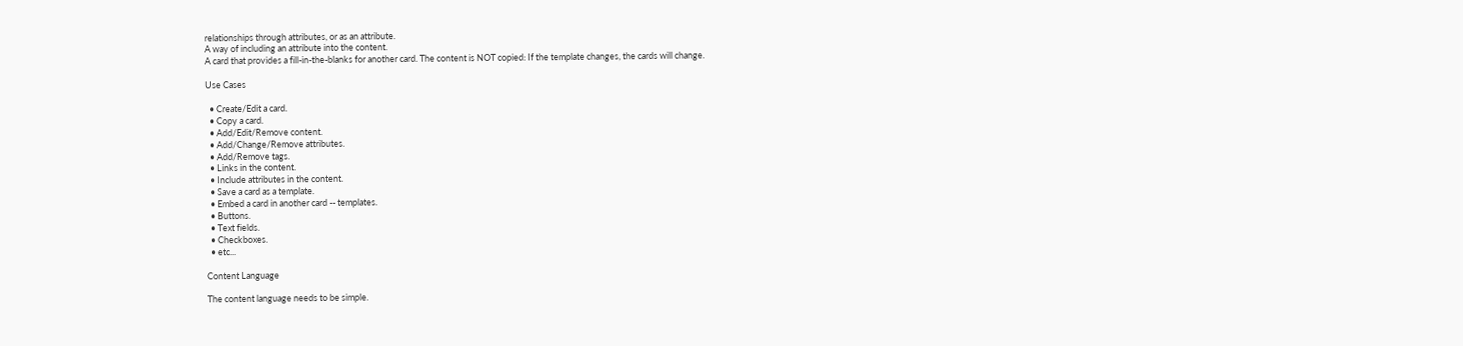relationships through attributes, or as an attribute.
A way of including an attribute into the content.
A card that provides a fill-in-the-blanks for another card. The content is NOT copied: If the template changes, the cards will change.

Use Cases

  • Create/Edit a card.
  • Copy a card.
  • Add/Edit/Remove content.
  • Add/Change/Remove attributes.
  • Add/Remove tags.
  • Links in the content.
  • Include attributes in the content.
  • Save a card as a template.
  • Embed a card in another card -- templates.
  • Buttons.
  • Text fields.
  • Checkboxes.
  • etc...

Content Language

The content language needs to be simple.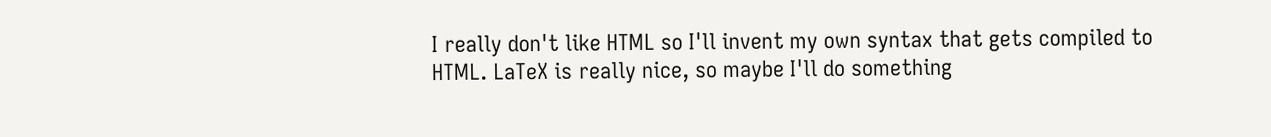I really don't like HTML so I'll invent my own syntax that gets compiled to HTML. LaTeX is really nice, so maybe I'll do something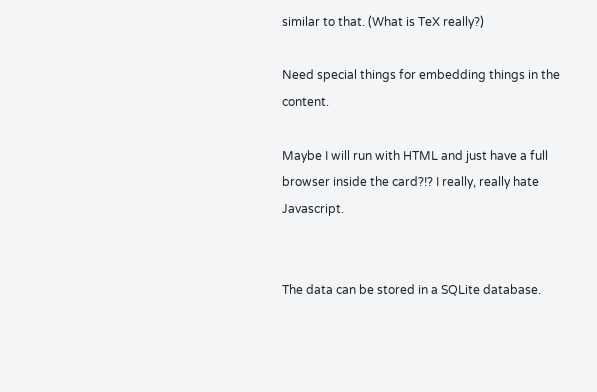similar to that. (What is TeX really?)

Need special things for embedding things in the content.

Maybe I will run with HTML and just have a full browser inside the card?!? I really, really hate Javascript.


The data can be stored in a SQLite database.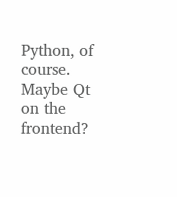Python, of course. Maybe Qt on the frontend?